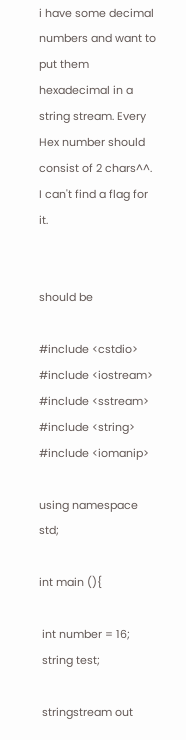i have some decimal numbers and want to put them hexadecimal in a string stream. Every Hex number should consist of 2 chars^^. I can't find a flag for it.


should be

#include <cstdio>
#include <iostream>
#include <sstream>
#include <string>
#include <iomanip>

using namespace std;

int main (){

 int number = 16;
 string test;

 stringstream out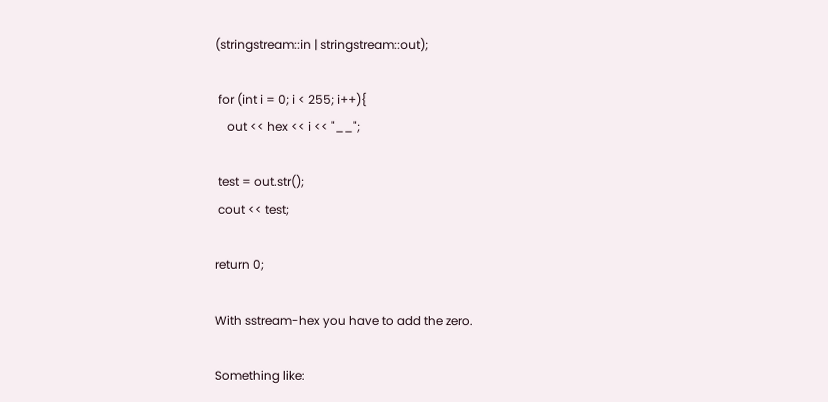(stringstream::in | stringstream::out);

 for (int i = 0; i < 255; i++){
    out << hex << i << "__";

 test = out.str();
 cout << test;

return 0;

With sstream-hex you have to add the zero.

Something like: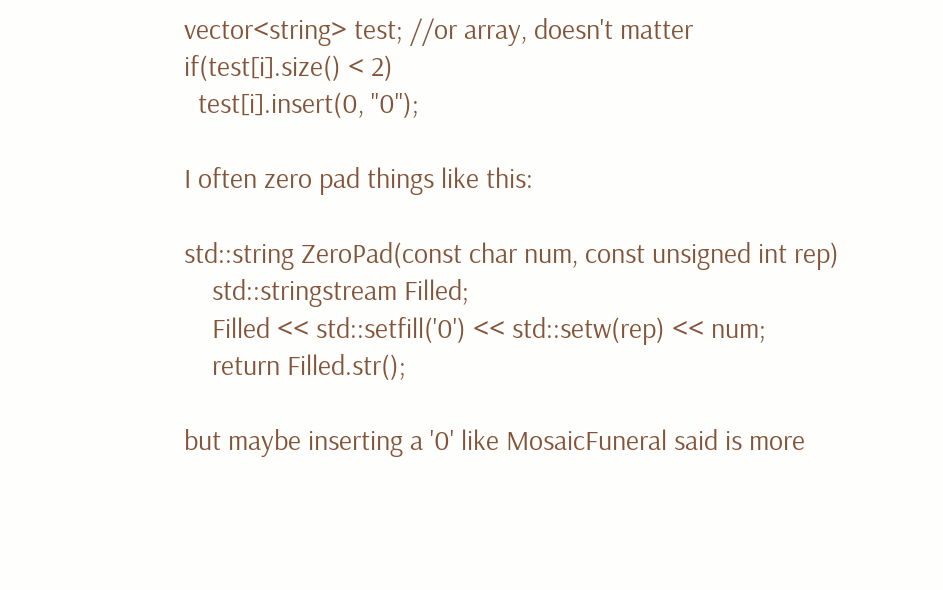vector<string> test; //or array, doesn't matter
if(test[i].size() < 2)
  test[i].insert(0, "0");

I often zero pad things like this:

std::string ZeroPad(const char num, const unsigned int rep)
    std::stringstream Filled;
    Filled << std::setfill('0') << std::setw(rep) << num;
    return Filled.str();

but maybe inserting a '0' like MosaicFuneral said is more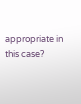appropriate in this case?